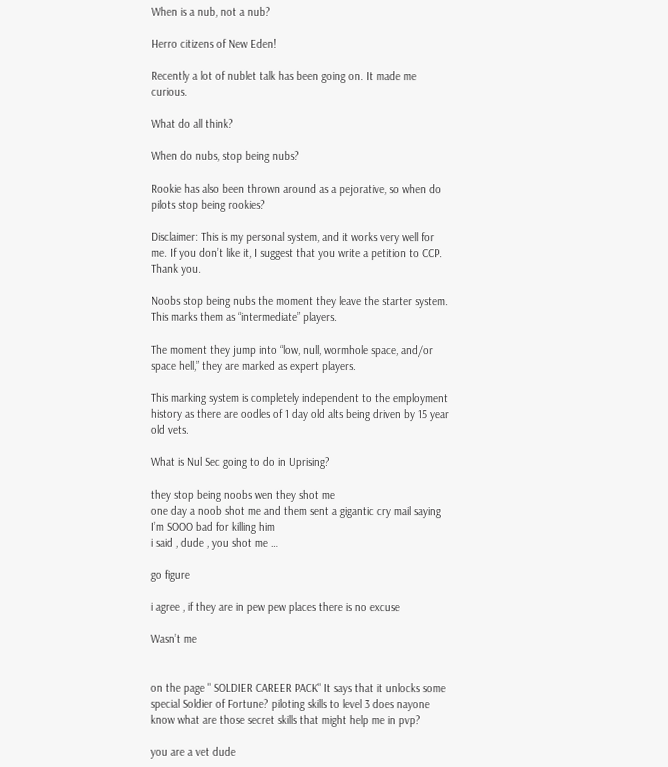When is a nub, not a nub?

Herro citizens of New Eden!

Recently a lot of nublet talk has been going on. It made me curious.

What do all think?

When do nubs, stop being nubs?

Rookie has also been thrown around as a pejorative, so when do pilots stop being rookies?

Disclaimer: This is my personal system, and it works very well for me. If you don’t like it, I suggest that you write a petition to CCP. Thank you.

Noobs stop being nubs the moment they leave the starter system. This marks them as “intermediate” players.

The moment they jump into “low, null, wormhole space, and/or space hell,” they are marked as expert players.

This marking system is completely independent to the employment history as there are oodles of 1 day old alts being driven by 15 year old vets.

What is Nul Sec going to do in Uprising?

they stop being noobs wen they shot me
one day a noob shot me and them sent a gigantic cry mail saying I’m SOOO bad for killing him
i said , dude , you shot me …

go figure

i agree , if they are in pew pew places there is no excuse

Wasn’t me


on the page " SOLDIER CAREER PACK" It says that it unlocks some special Soldier of Fortune? piloting skills to level 3 does nayone know what are those secret skills that might help me in pvp?

you are a vet dude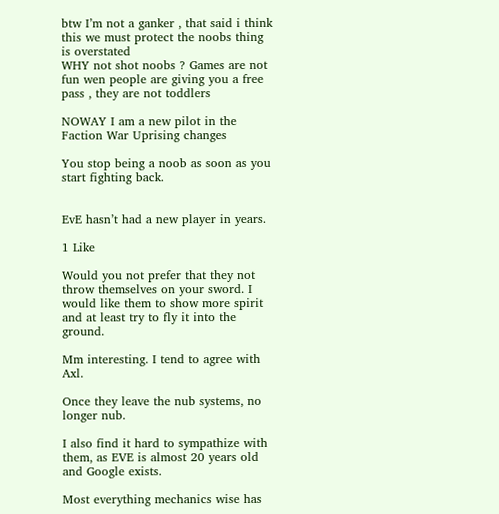btw I’m not a ganker , that said i think this we must protect the noobs thing is overstated
WHY not shot noobs ? Games are not fun wen people are giving you a free pass , they are not toddlers

NOWAY I am a new pilot in the Faction War Uprising changes

You stop being a noob as soon as you start fighting back.


EvE hasn’t had a new player in years.

1 Like

Would you not prefer that they not throw themselves on your sword. I would like them to show more spirit and at least try to fly it into the ground.

Mm interesting. I tend to agree with Axl.

Once they leave the nub systems, no longer nub.

I also find it hard to sympathize with them, as EVE is almost 20 years old and Google exists.

Most everything mechanics wise has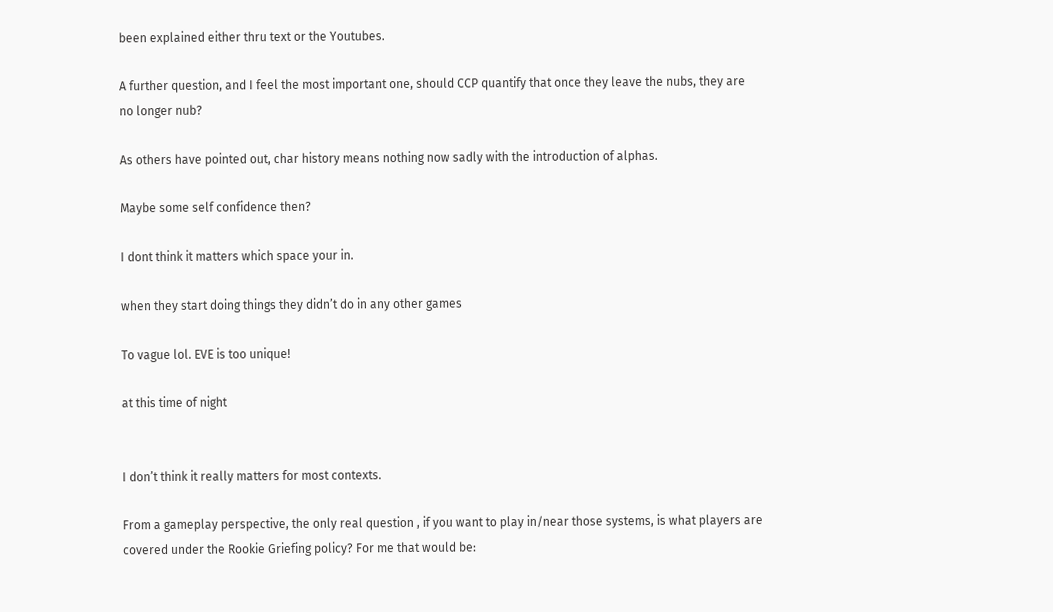been explained either thru text or the Youtubes.

A further question, and I feel the most important one, should CCP quantify that once they leave the nubs, they are no longer nub?

As others have pointed out, char history means nothing now sadly with the introduction of alphas.

Maybe some self confidence then?

I dont think it matters which space your in.

when they start doing things they didn’t do in any other games

To vague lol. EVE is too unique!

at this time of night


I don’t think it really matters for most contexts.

From a gameplay perspective, the only real question , if you want to play in/near those systems, is what players are covered under the Rookie Griefing policy? For me that would be: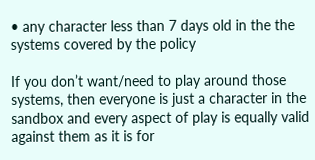• any character less than 7 days old in the the systems covered by the policy

If you don’t want/need to play around those systems, then everyone is just a character in the sandbox and every aspect of play is equally valid against them as it is for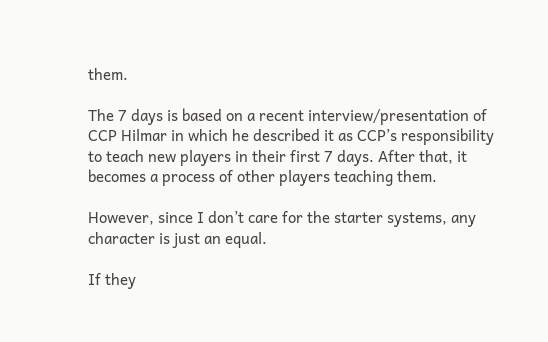them.

The 7 days is based on a recent interview/presentation of CCP Hilmar in which he described it as CCP’s responsibility to teach new players in their first 7 days. After that, it becomes a process of other players teaching them.

However, since I don’t care for the starter systems, any character is just an equal.

If they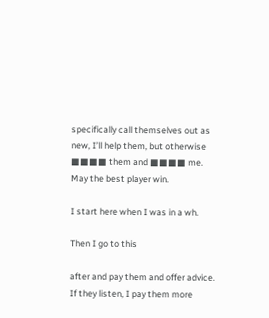specifically call themselves out as new, I’ll help them, but otherwise ■■■■ them and ■■■■ me. May the best player win.

I start here when I was in a wh.

Then I go to this

after and pay them and offer advice. If they listen, I pay them more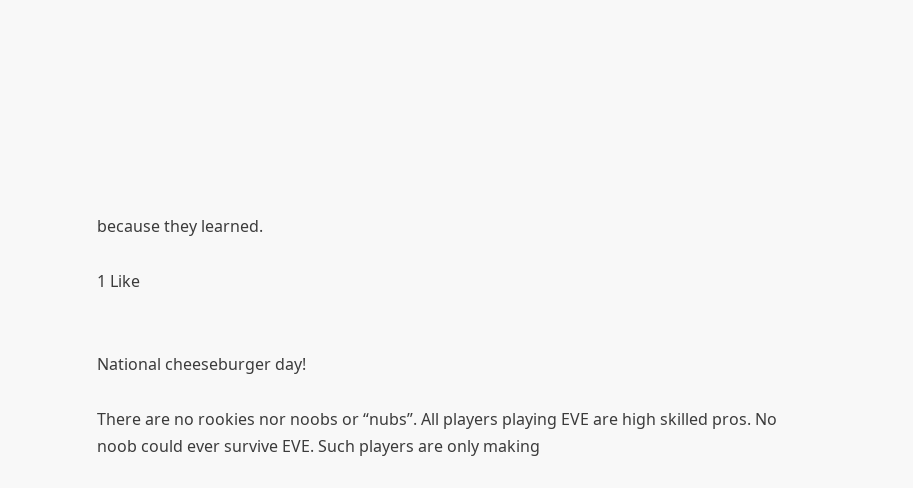because they learned.

1 Like


National cheeseburger day!

There are no rookies nor noobs or “nubs”. All players playing EVE are high skilled pros. No noob could ever survive EVE. Such players are only making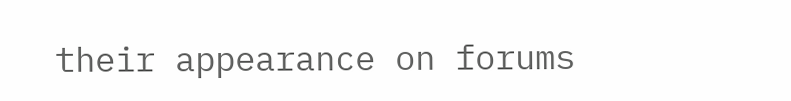their appearance on forums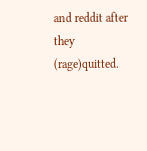and reddit after they (rage)quitted.